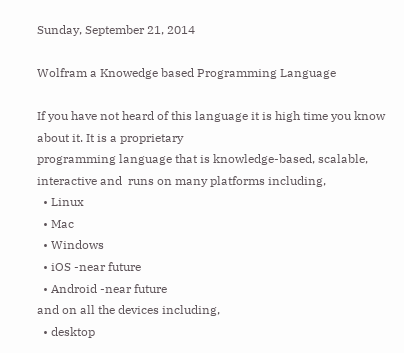Sunday, September 21, 2014

Wolfram a Knowedge based Programming Language

If you have not heard of this language it is high time you know about it. It is a proprietary
programming language that is knowledge-based, scalable, interactive and  runs on many platforms including,
  • Linux
  • Mac
  • Windows
  • iOS -near future
  • Android -near future
and on all the devices including,
  • desktop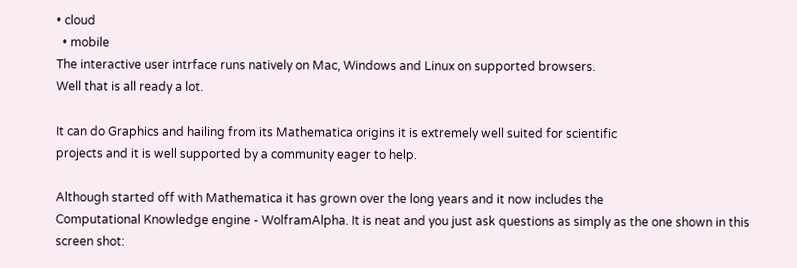• cloud
  • mobile
The interactive user intrface runs natively on Mac, Windows and Linux on supported browsers.
Well that is all ready a lot.

It can do Graphics and hailing from its Mathematica origins it is extremely well suited for scientific
projects and it is well supported by a community eager to help.

Although started off with Mathematica it has grown over the long years and it now includes the
Computational Knowledge engine - WolframAlpha. It is neat and you just ask questions as simply as the one shown in this screen shot: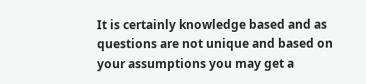It is certainly knowledge based and as questions are not unique and based on your assumptions you may get a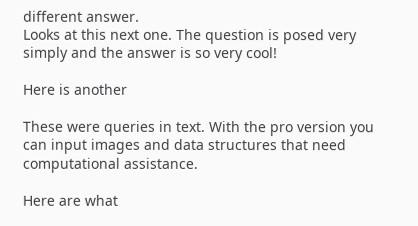different answer.
Looks at this next one. The question is posed very simply and the answer is so very cool!

Here is another

These were queries in text. With the pro version you can input images and data structures that need computational assistance.

Here are what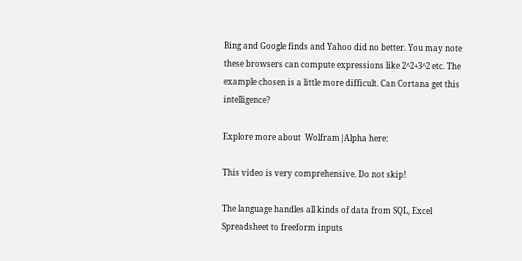Bing and Google finds and Yahoo did no better. You may note these browsers can compute expressions like 2^2+3^2 etc. The example chosen is a little more difficult. Can Cortana get this intelligence?

Explore more about  Wolfram|Alpha here:

This video is very comprehensive. Do not skip!

The language handles all kinds of data from SQL, Excel Spreadsheet to freeform inputs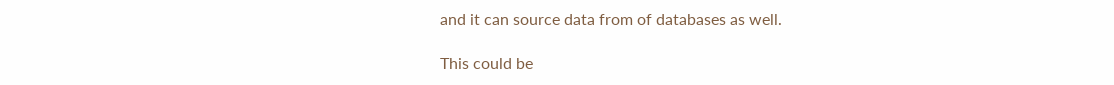and it can source data from of databases as well.

This could be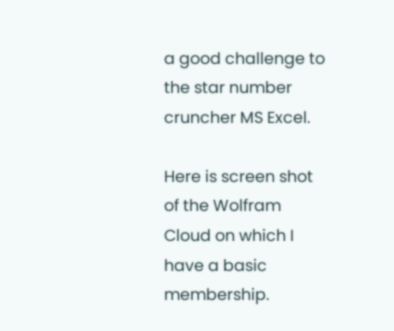a good challenge to the star number cruncher MS Excel.

Here is screen shot of the Wolfram Cloud on which I have a basic membership.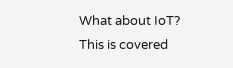What about IoT?
This is covered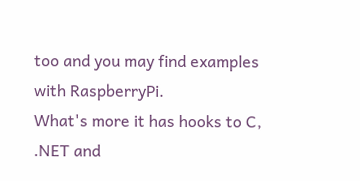too and you may find examples with RaspberryPi.
What's more it has hooks to C, .NET and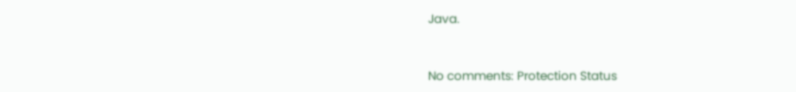Java.


No comments: Protection Status